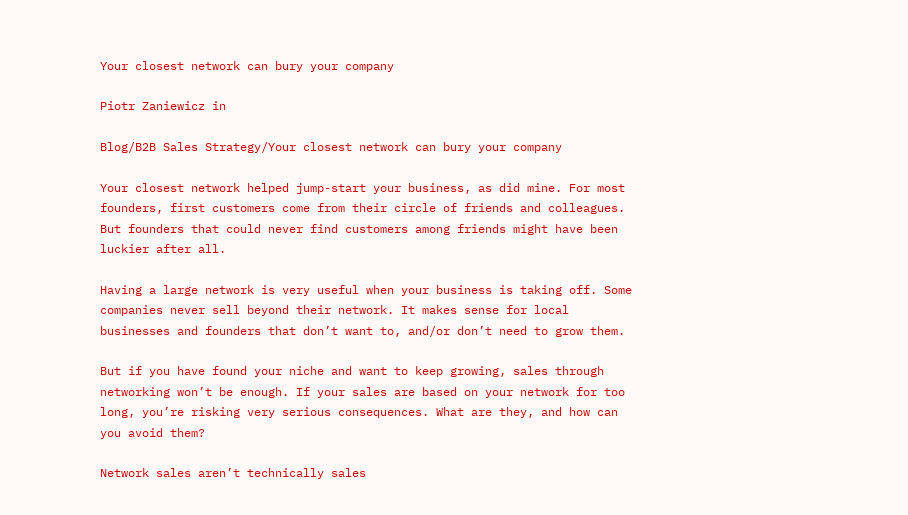Your closest network can bury your company

Piotr Zaniewicz in

Blog/B2B Sales Strategy/Your closest network can bury your company

Your closest network helped jump-start your business, as did mine. For most founders, first customers come from their circle of friends and colleagues. But founders that could never find customers among friends might have been luckier after all.

Having a large network is very useful when your business is taking off. Some companies never sell beyond their network. It makes sense for local businesses and founders that don’t want to, and/or don’t need to grow them.

But if you have found your niche and want to keep growing, sales through networking won’t be enough. If your sales are based on your network for too long, you’re risking very serious consequences. What are they, and how can you avoid them?

Network sales aren’t technically sales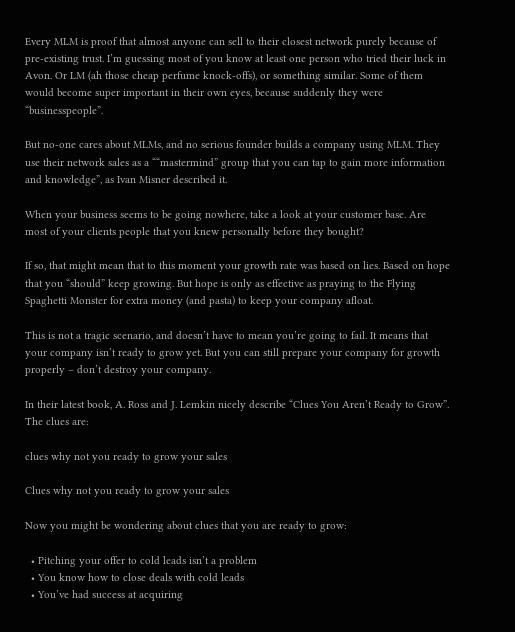Every MLM is proof that almost anyone can sell to their closest network purely because of pre-existing trust. I’m guessing most of you know at least one person who tried their luck in Avon. Or LM (ah those cheap perfume knock-offs), or something similar. Some of them would become super important in their own eyes, because suddenly they were “businesspeople”.

But no-one cares about MLMs, and no serious founder builds a company using MLM. They use their network sales as a ““mastermind” group that you can tap to gain more information and knowledge”, as Ivan Misner described it.

When your business seems to be going nowhere, take a look at your customer base. Are most of your clients people that you knew personally before they bought?

If so, that might mean that to this moment your growth rate was based on lies. Based on hope that you “should” keep growing. But hope is only as effective as praying to the Flying Spaghetti Monster for extra money (and pasta) to keep your company afloat.

This is not a tragic scenario, and doesn’t have to mean you’re going to fail. It means that your company isn’t ready to grow yet. But you can still prepare your company for growth properly – don’t destroy your company.

In their latest book, A. Ross and J. Lemkin nicely describe “Clues You Aren’t Ready to Grow”. The clues are:

clues why not you ready to grow your sales

Clues why not you ready to grow your sales

Now you might be wondering about clues that you are ready to grow:

  • Pitching your offer to cold leads isn’t a problem
  • You know how to close deals with cold leads
  • You’ve had success at acquiring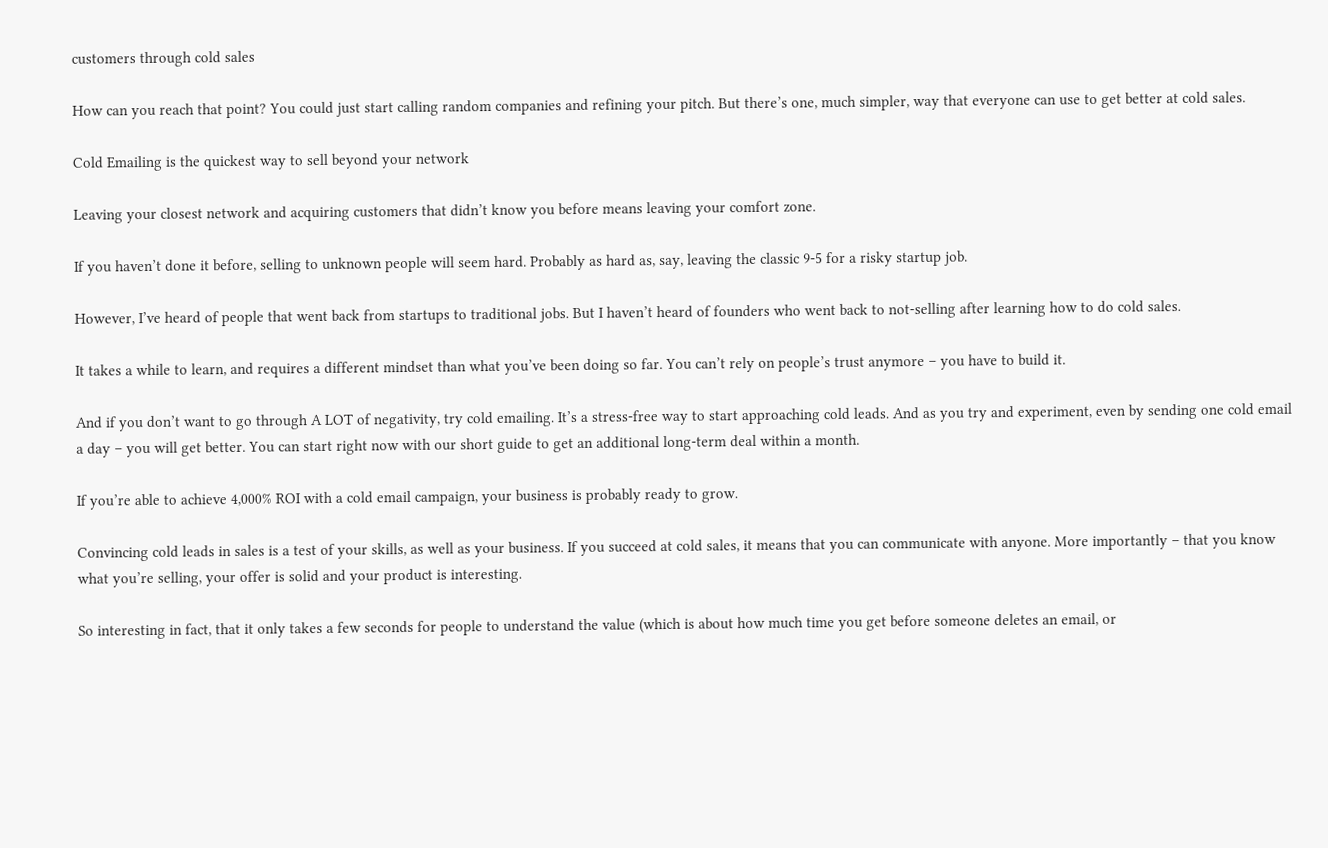customers through cold sales

How can you reach that point? You could just start calling random companies and refining your pitch. But there’s one, much simpler, way that everyone can use to get better at cold sales.

Cold Emailing is the quickest way to sell beyond your network

Leaving your closest network and acquiring customers that didn’t know you before means leaving your comfort zone.

If you haven’t done it before, selling to unknown people will seem hard. Probably as hard as, say, leaving the classic 9-5 for a risky startup job.

However, I’ve heard of people that went back from startups to traditional jobs. But I haven’t heard of founders who went back to not-selling after learning how to do cold sales.

It takes a while to learn, and requires a different mindset than what you’ve been doing so far. You can’t rely on people’s trust anymore – you have to build it.

And if you don’t want to go through A LOT of negativity, try cold emailing. It’s a stress-free way to start approaching cold leads. And as you try and experiment, even by sending one cold email a day – you will get better. You can start right now with our short guide to get an additional long-term deal within a month.

If you’re able to achieve 4,000% ROI with a cold email campaign, your business is probably ready to grow.

Convincing cold leads in sales is a test of your skills, as well as your business. If you succeed at cold sales, it means that you can communicate with anyone. More importantly – that you know what you’re selling, your offer is solid and your product is interesting.

So interesting in fact, that it only takes a few seconds for people to understand the value (which is about how much time you get before someone deletes an email, or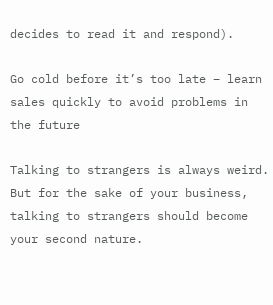decides to read it and respond).

Go cold before it’s too late – learn sales quickly to avoid problems in the future

Talking to strangers is always weird. But for the sake of your business, talking to strangers should become your second nature.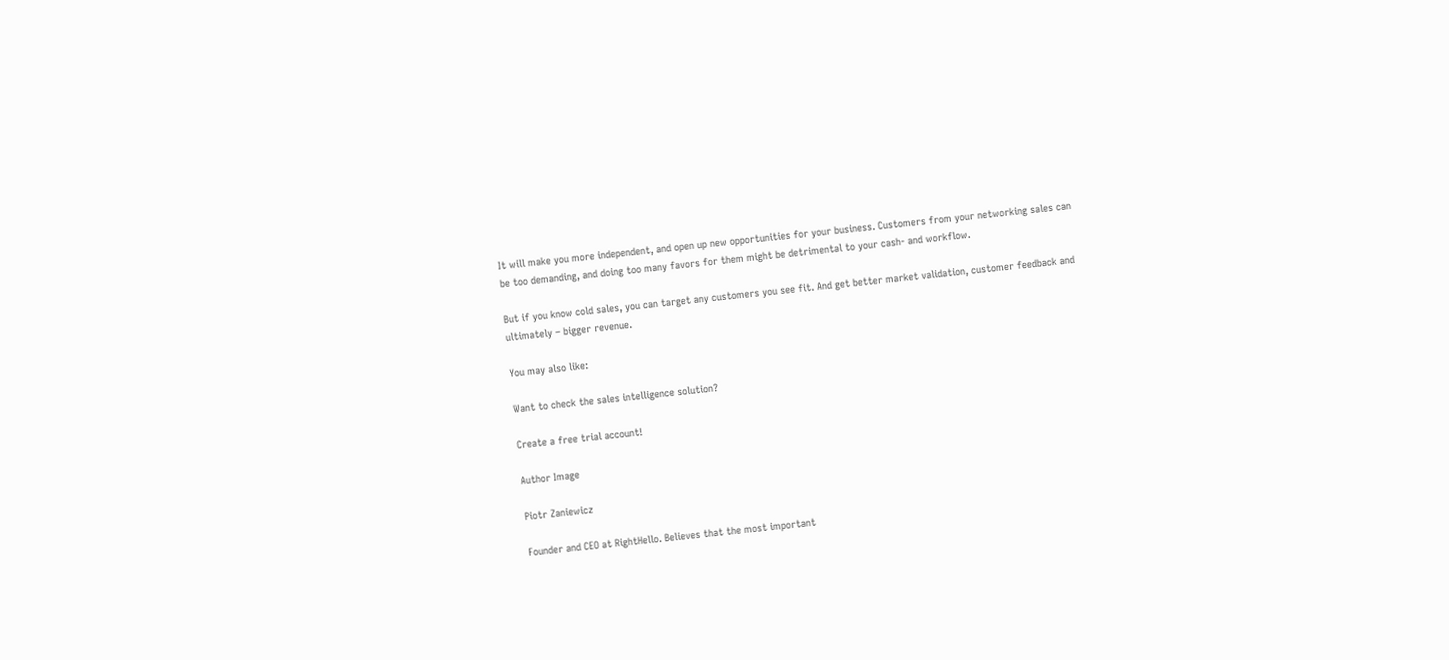It will make you more independent, and open up new opportunities for your business. Customers from your networking sales can be too demanding, and doing too many favors for them might be detrimental to your cash- and workflow.

But if you know cold sales, you can target any customers you see fit. And get better market validation, customer feedback and ultimately – bigger revenue.

You may also like:

Want to check the sales intelligence solution?

Create a free trial account!

Author Image

Piotr Zaniewicz

Founder and CEO at RightHello. Believes that the most important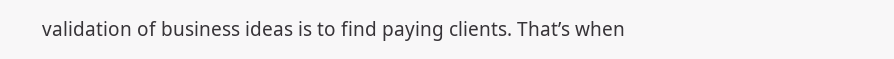validation of business ideas is to find paying clients. That’s when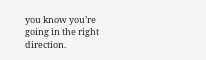you know you’re going in the right direction.